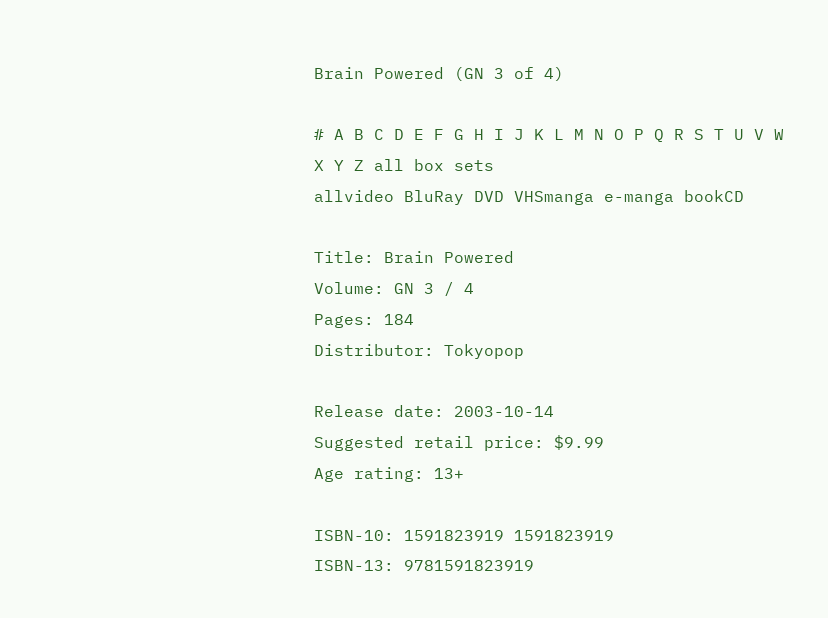Brain Powered (GN 3 of 4)

# A B C D E F G H I J K L M N O P Q R S T U V W X Y Z all box sets
allvideo BluRay DVD VHSmanga e-manga bookCD

Title: Brain Powered
Volume: GN 3 / 4
Pages: 184
Distributor: Tokyopop

Release date: 2003-10-14
Suggested retail price: $9.99
Age rating: 13+

ISBN-10: 1591823919 1591823919
ISBN-13: 9781591823919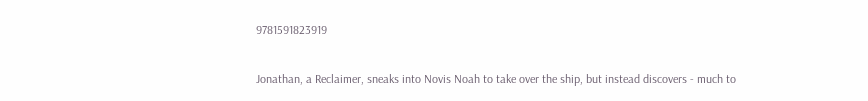9781591823919

Jonathan, a Reclaimer, sneaks into Novis Noah to take over the ship, but instead discovers - much to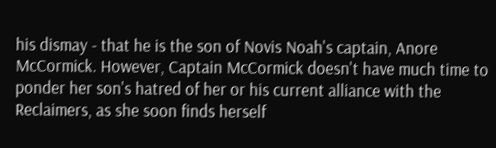his dismay - that he is the son of Novis Noah's captain, Anore McCormick. However, Captain McCormick doesn't have much time to ponder her son's hatred of her or his current alliance with the Reclaimers, as she soon finds herself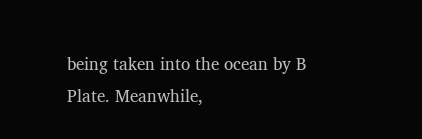being taken into the ocean by B Plate. Meanwhile,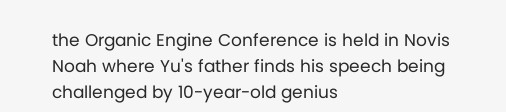the Organic Engine Conference is held in Novis Noah where Yu's father finds his speech being challenged by 10-year-old genius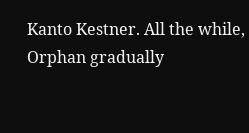Kanto Kestner. All the while, Orphan gradually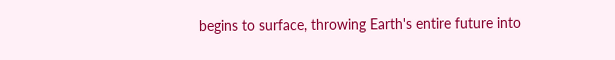begins to surface, throwing Earth's entire future into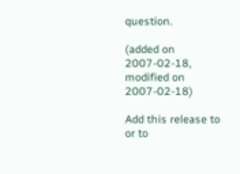question.

(added on 2007-02-18, modified on 2007-02-18)

Add this release to
or to